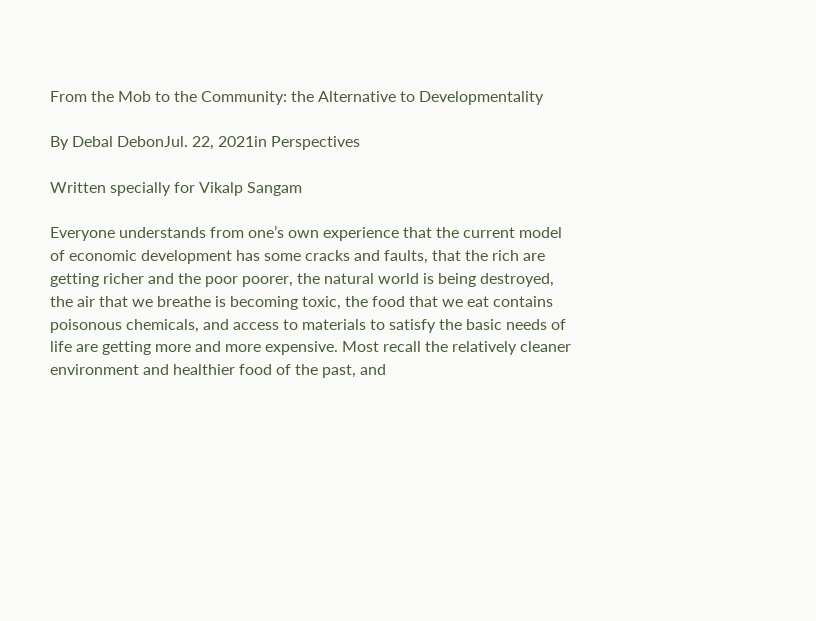From the Mob to the Community: the Alternative to Developmentality

By Debal DebonJul. 22, 2021in Perspectives

Written specially for Vikalp Sangam

Everyone understands from one’s own experience that the current model of economic development has some cracks and faults, that the rich are getting richer and the poor poorer, the natural world is being destroyed, the air that we breathe is becoming toxic, the food that we eat contains poisonous chemicals, and access to materials to satisfy the basic needs of life are getting more and more expensive. Most recall the relatively cleaner environment and healthier food of the past, and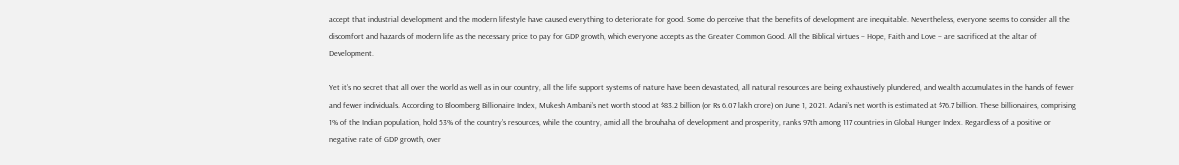accept that industrial development and the modern lifestyle have caused everything to deteriorate for good. Some do perceive that the benefits of development are inequitable. Nevertheless, everyone seems to consider all the discomfort and hazards of modern life as the necessary price to pay for GDP growth, which everyone accepts as the Greater Common Good. All the Biblical virtues – Hope, Faith and Love – are sacrificed at the altar of Development.

Yet it’s no secret that all over the world as well as in our country, all the life support systems of nature have been devastated, all natural resources are being exhaustively plundered, and wealth accumulates in the hands of fewer and fewer individuals. According to Bloomberg Billionaire Index, Mukesh Ambani’s net worth stood at $83.2 billion (or Rs 6.07 lakh crore) on June 1, 2021. Adani’s net worth is estimated at $76.7 billion. These billionaires, comprising 1% of the Indian population, hold 53% of the country’s resources, while the country, amid all the brouhaha of development and prosperity, ranks 97th among 117 countries in Global Hunger Index. Regardless of a positive or negative rate of GDP growth, over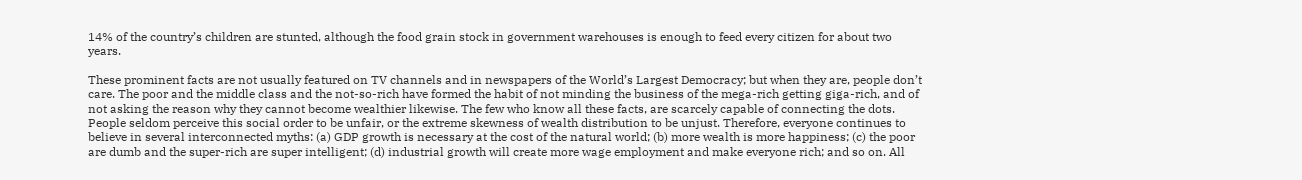14% of the country’s children are stunted, although the food grain stock in government warehouses is enough to feed every citizen for about two years.

These prominent facts are not usually featured on TV channels and in newspapers of the World’s Largest Democracy; but when they are, people don’t care. The poor and the middle class and the not-so-rich have formed the habit of not minding the business of the mega-rich getting giga-rich, and of not asking the reason why they cannot become wealthier likewise. The few who know all these facts, are scarcely capable of connecting the dots. People seldom perceive this social order to be unfair, or the extreme skewness of wealth distribution to be unjust. Therefore, everyone continues to believe in several interconnected myths: (a) GDP growth is necessary at the cost of the natural world; (b) more wealth is more happiness; (c) the poor are dumb and the super-rich are super intelligent; (d) industrial growth will create more wage employment and make everyone rich; and so on. All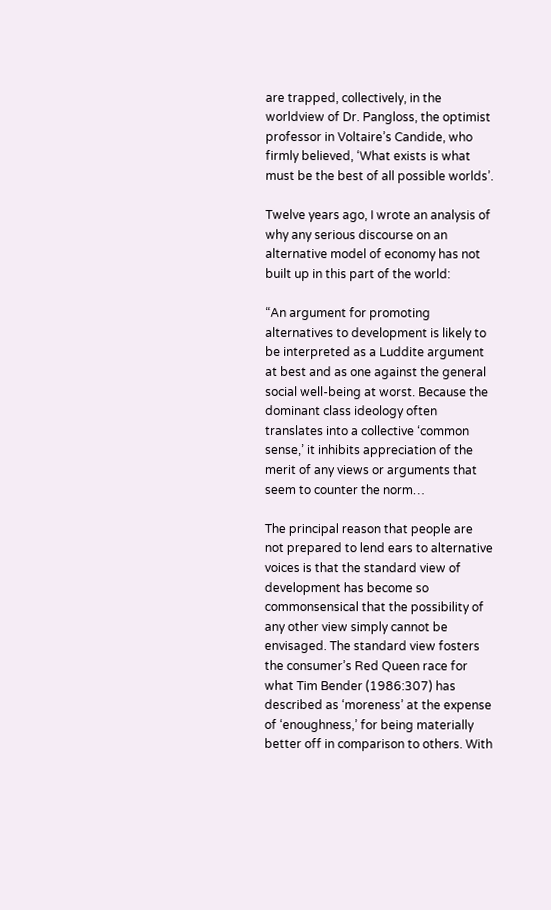are trapped, collectively, in the worldview of Dr. Pangloss, the optimist professor in Voltaire’s Candide, who firmly believed, ‘What exists is what must be the best of all possible worlds’.

Twelve years ago, I wrote an analysis of why any serious discourse on an alternative model of economy has not built up in this part of the world:

“An argument for promoting alternatives to development is likely to be interpreted as a Luddite argument at best and as one against the general social well-being at worst. Because the dominant class ideology often translates into a collective ‘common sense,’ it inhibits appreciation of the merit of any views or arguments that seem to counter the norm…

The principal reason that people are not prepared to lend ears to alternative voices is that the standard view of development has become so commonsensical that the possibility of any other view simply cannot be envisaged. The standard view fosters the consumer’s Red Queen race for what Tim Bender (1986:307) has described as ‘moreness’ at the expense of ‘enoughness,’ for being materially better off in comparison to others. With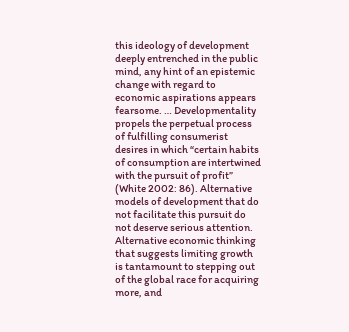this ideology of development deeply entrenched in the public mind, any hint of an epistemic change with regard to economic aspirations appears fearsome. … Developmentality propels the perpetual process of fulfilling consumerist desires in which “certain habits of consumption are intertwined with the pursuit of profit” (White 2002: 86). Alternative models of development that do not facilitate this pursuit do not deserve serious attention. Alternative economic thinking that suggests limiting growth is tantamount to stepping out of the global race for acquiring more, and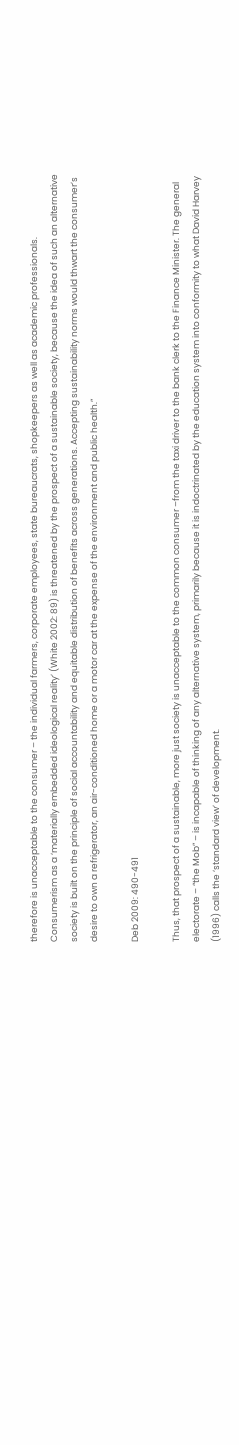therefore is unacceptable to the consumer – the individual farmers, corporate employees, state bureaucrats, shopkeepers as well as academic professionals. Consumerism as a ‘materially embedded ideological reality’ (White 2002: 89) is threatened by the prospect of a sustainable society, because the idea of such an alternative society is built on the principle of social accountability and equitable distribution of benefits across generations. Accepting sustainability norms would thwart the consumer’s desire to own a refrigerator, an air-conditioned home or a motor car at the expense of the environment and public health.”

Deb 2009: 490-491

Thus, that prospect of a sustainable, more just society is unacceptable to the common consumer –from the taxi driver to the bank clerk to the Finance Minister. The general electorate – “the Mob” – is incapable of thinking of any alternative system, primarily because it is indoctrinated by the education system into conformity to what David Harvey (1996) calls the ‘standard view’ of development.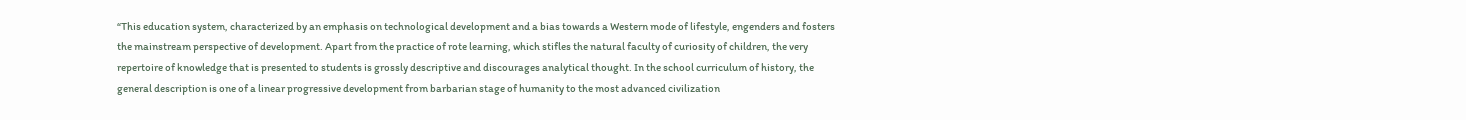“This education system, characterized by an emphasis on technological development and a bias towards a Western mode of lifestyle, engenders and fosters the mainstream perspective of development. Apart from the practice of rote learning, which stifles the natural faculty of curiosity of children, the very repertoire of knowledge that is presented to students is grossly descriptive and discourages analytical thought. In the school curriculum of history, the general description is one of a linear progressive development from barbarian stage of humanity to the most advanced civilization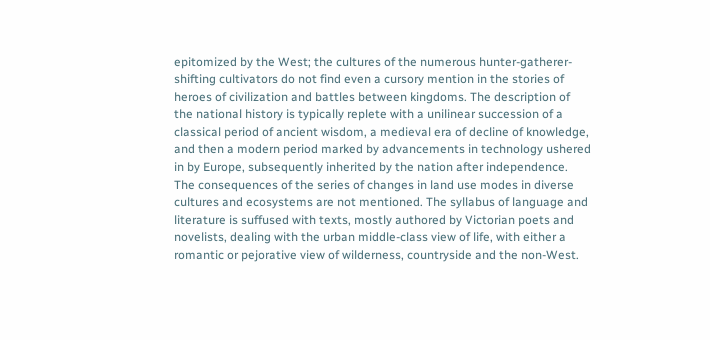epitomized by the West; the cultures of the numerous hunter-gatherer-shifting cultivators do not find even a cursory mention in the stories of heroes of civilization and battles between kingdoms. The description of the national history is typically replete with a unilinear succession of a classical period of ancient wisdom, a medieval era of decline of knowledge, and then a modern period marked by advancements in technology ushered in by Europe, subsequently inherited by the nation after independence. The consequences of the series of changes in land use modes in diverse cultures and ecosystems are not mentioned. The syllabus of language and literature is suffused with texts, mostly authored by Victorian poets and novelists, dealing with the urban middle-class view of life, with either a romantic or pejorative view of wilderness, countryside and the non-West.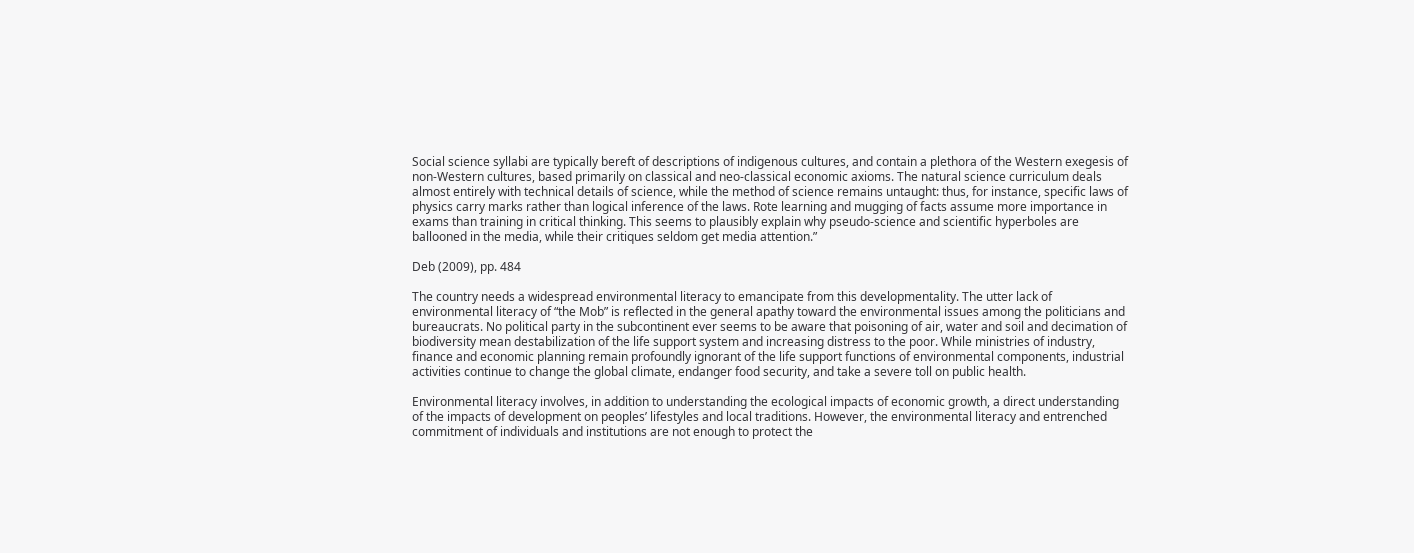Social science syllabi are typically bereft of descriptions of indigenous cultures, and contain a plethora of the Western exegesis of non-Western cultures, based primarily on classical and neo-classical economic axioms. The natural science curriculum deals almost entirely with technical details of science, while the method of science remains untaught: thus, for instance, specific laws of physics carry marks rather than logical inference of the laws. Rote learning and mugging of facts assume more importance in exams than training in critical thinking. This seems to plausibly explain why pseudo-science and scientific hyperboles are ballooned in the media, while their critiques seldom get media attention.”

Deb (2009), pp. 484

The country needs a widespread environmental literacy to emancipate from this developmentality. The utter lack of environmental literacy of “the Mob” is reflected in the general apathy toward the environmental issues among the politicians and bureaucrats. No political party in the subcontinent ever seems to be aware that poisoning of air, water and soil and decimation of biodiversity mean destabilization of the life support system and increasing distress to the poor. While ministries of industry, finance and economic planning remain profoundly ignorant of the life support functions of environmental components, industrial activities continue to change the global climate, endanger food security, and take a severe toll on public health.

Environmental literacy involves, in addition to understanding the ecological impacts of economic growth, a direct understanding of the impacts of development on peoples’ lifestyles and local traditions. However, the environmental literacy and entrenched commitment of individuals and institutions are not enough to protect the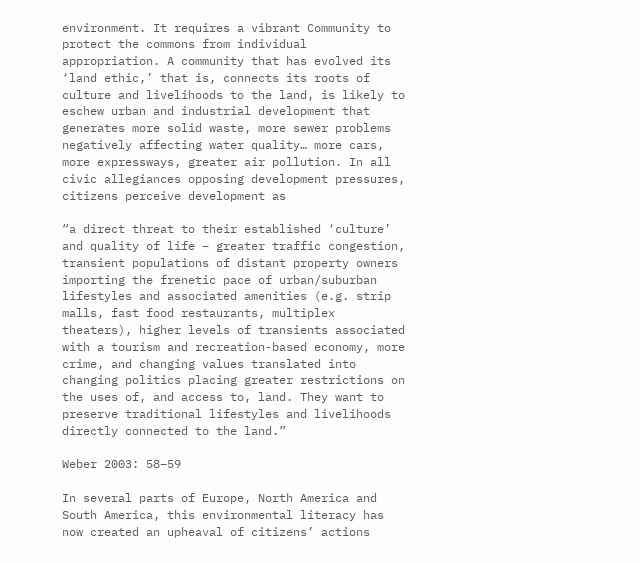environment. It requires a vibrant Community to protect the commons from individual appropriation. A community that has evolved its ‘land ethic,’ that is, connects its roots of culture and livelihoods to the land, is likely to eschew urban and industrial development that generates more solid waste, more sewer problems negatively affecting water quality… more cars, more expressways, greater air pollution. In all civic allegiances opposing development pressures, citizens perceive development as

“a direct threat to their established ‘culture’ and quality of life – greater traffic congestion, transient populations of distant property owners importing the frenetic pace of urban/suburban lifestyles and associated amenities (e.g. strip malls, fast food restaurants, multiplex theaters), higher levels of transients associated with a tourism and recreation-based economy, more crime, and changing values translated into changing politics placing greater restrictions on the uses of, and access to, land. They want to preserve traditional lifestyles and livelihoods directly connected to the land.”

Weber 2003: 58–59

In several parts of Europe, North America and South America, this environmental literacy has now created an upheaval of citizens’ actions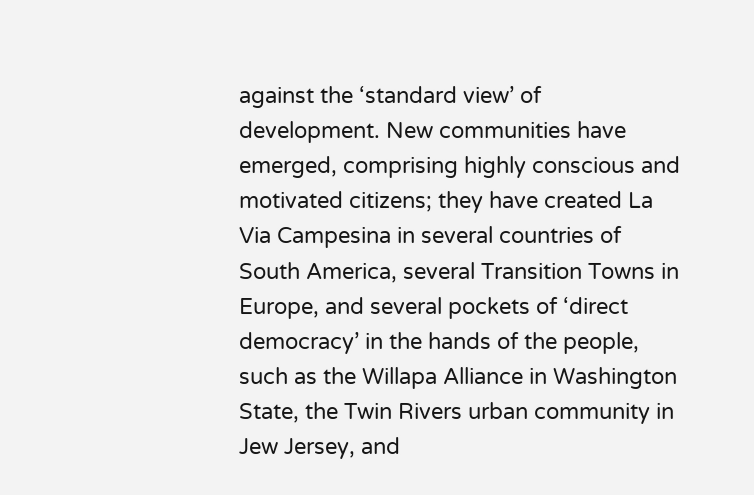against the ‘standard view’ of development. New communities have emerged, comprising highly conscious and motivated citizens; they have created La Via Campesina in several countries of South America, several Transition Towns in Europe, and several pockets of ‘direct democracy’ in the hands of the people, such as the Willapa Alliance in Washington State, the Twin Rivers urban community in Jew Jersey, and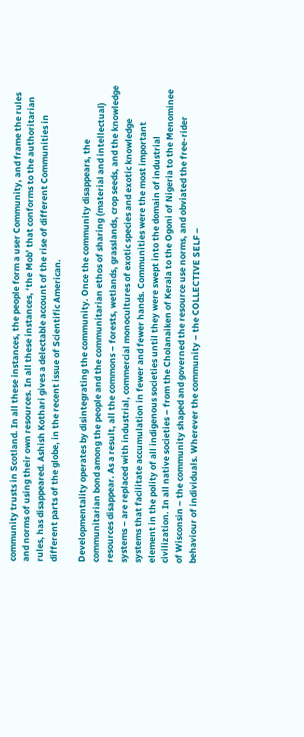community trusts in Scotland. In all these instances, the people form a user Community, and frame the rules and norms of using their own resources. In all these instances, ‘the Mob’ that conforms to the authoritarian rules, has disappeared. Ashish Kothari gives a delectable account of the rise of different Communities in different parts of the globe, in the recent issue of Scientific American.

Developmentality operates by disintegrating the community. Once the community disappears, the communitarian bond among the people and the communitarian ethos of sharing (material and intellectual) resources disappear. As a result, all the commons – forests, wetlands, grasslands, crop seeds, and the knowledge systems – are replaced with industrial, commercial monocultures of exotic species and exotic knowledge systems that facilitate accumulation in fewer and fewer hands. Communities were the most important element in the polity of all indigenous societies until they were swept into the domain of industrial civilization. In all native societies – from the Cholanaiken of Kerala to the Ogoni of Nigeria to the Menominee of Wisconsin – the community shaped and governed the resource use norms, and obviated the free-rider behaviour of individuals. Wherever the community – the COLLECTIVE SELF –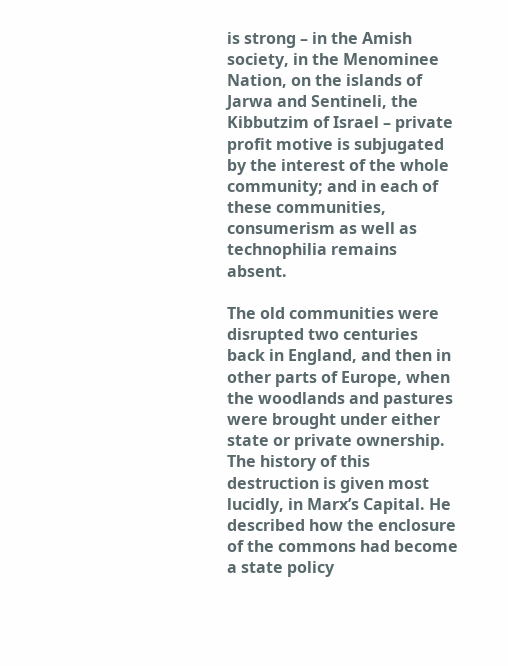is strong – in the Amish society, in the Menominee Nation, on the islands of Jarwa and Sentineli, the Kibbutzim of Israel – private profit motive is subjugated by the interest of the whole community; and in each of these communities, consumerism as well as technophilia remains absent.

The old communities were disrupted two centuries back in England, and then in other parts of Europe, when the woodlands and pastures were brought under either state or private ownership. The history of this destruction is given most lucidly, in Marx’s Capital. He described how the enclosure of the commons had become a state policy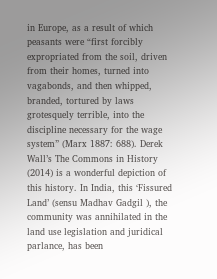in Europe, as a result of which peasants were “first forcibly expropriated from the soil, driven from their homes, turned into vagabonds, and then whipped, branded, tortured by laws grotesquely terrible, into the discipline necessary for the wage system” (Marx 1887: 688). Derek Wall’s The Commons in History (2014) is a wonderful depiction of this history. In India, this ‘Fissured Land’ (sensu Madhav Gadgil ), the community was annihilated in the land use legislation and juridical parlance, has been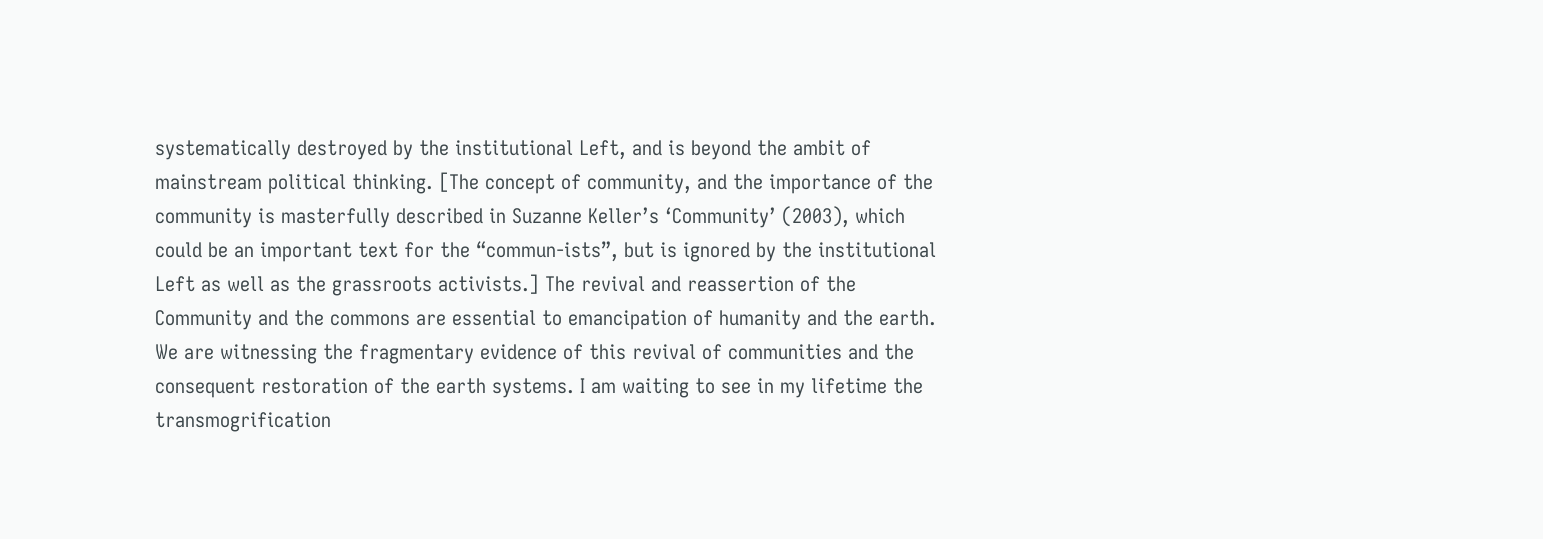systematically destroyed by the institutional Left, and is beyond the ambit of mainstream political thinking. [The concept of community, and the importance of the community is masterfully described in Suzanne Keller’s ‘Community’ (2003), which could be an important text for the “commun-ists”, but is ignored by the institutional Left as well as the grassroots activists.] The revival and reassertion of the Community and the commons are essential to emancipation of humanity and the earth. We are witnessing the fragmentary evidence of this revival of communities and the consequent restoration of the earth systems. I am waiting to see in my lifetime the transmogrification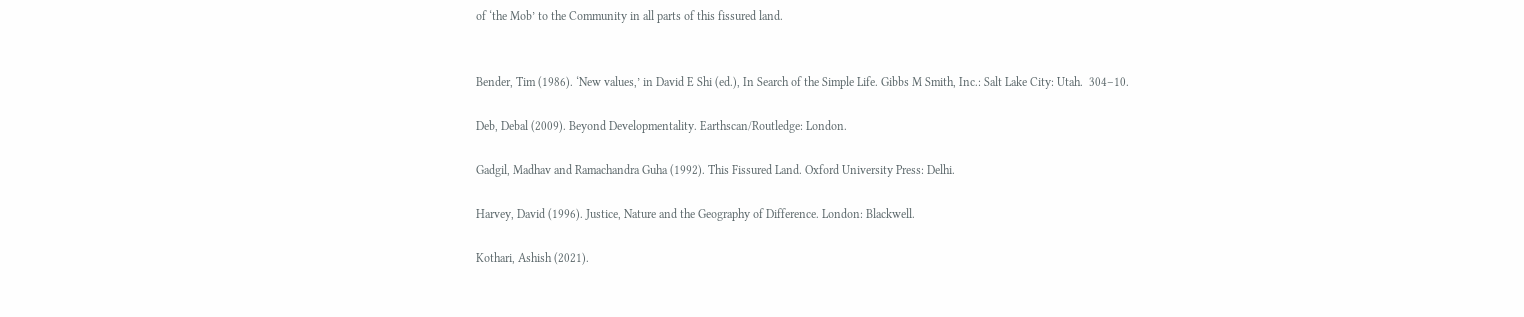of ‘the Mob’ to the Community in all parts of this fissured land.


Bender, Tim (1986). ‘New values,’ in David E Shi (ed.), In Search of the Simple Life. Gibbs M Smith, Inc.: Salt Lake City: Utah.  304–10.

Deb, Debal (2009). Beyond Developmentality. Earthscan/Routledge: London.

Gadgil, Madhav and Ramachandra Guha (1992). This Fissured Land. Oxford University Press: Delhi.

Harvey, David (1996). Justice, Nature and the Geography of Difference. London: Blackwell.

Kothari, Ashish (2021).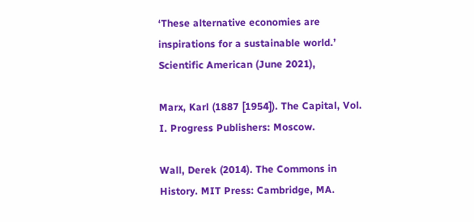‘These alternative economies are inspirations for a sustainable world.’ Scientific American (June 2021),

Marx, Karl (1887 [1954]). The Capital, Vol. I. Progress Publishers: Moscow.

Wall, Derek (2014). The Commons in History. MIT Press: Cambridge, MA.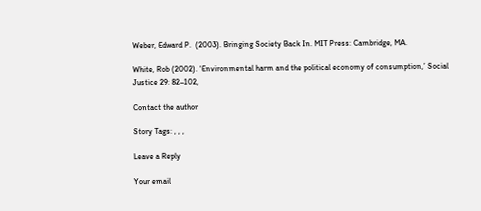Weber, Edward P.  (2003). Bringing Society Back In. MIT Press: Cambridge, MA.

White, Rob (2002). ‘Environmental harm and the political economy of consumption,’ Social Justice 29: 82–102,

Contact the author

Story Tags: , , ,

Leave a Reply

Your email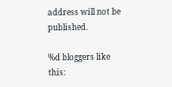address will not be published.

%d bloggers like this: